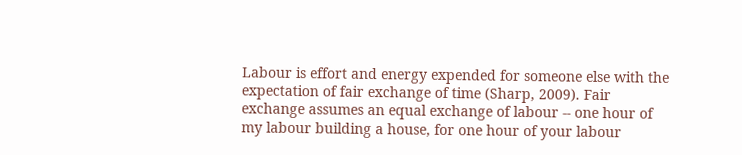Labour is effort and energy expended for someone else with the expectation of fair exchange of time (Sharp, 2009). Fair exchange assumes an equal exchange of labour -- one hour of my labour building a house, for one hour of your labour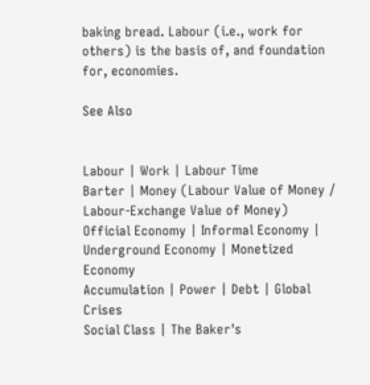baking bread. Labour (i.e., work for others) is the basis of, and foundation for, economies.

See Also


Labour | Work | Labour Time
Barter | Money (Labour Value of Money / Labour-Exchange Value of Money)
Official Economy | Informal Economy | Underground Economy | Monetized Economy
Accumulation | Power | Debt | Global Crises
Social Class | The Baker's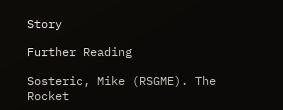Story

Further Reading

Sosteric, Mike (RSGME). The Rocket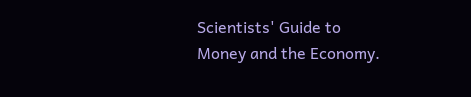Scientists' Guide to Money and the Economy.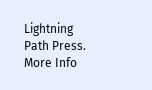Lightning Path Press. More Info